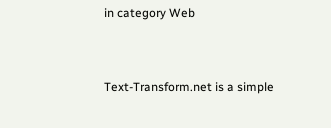in category Web


Text-Transform.net is a simple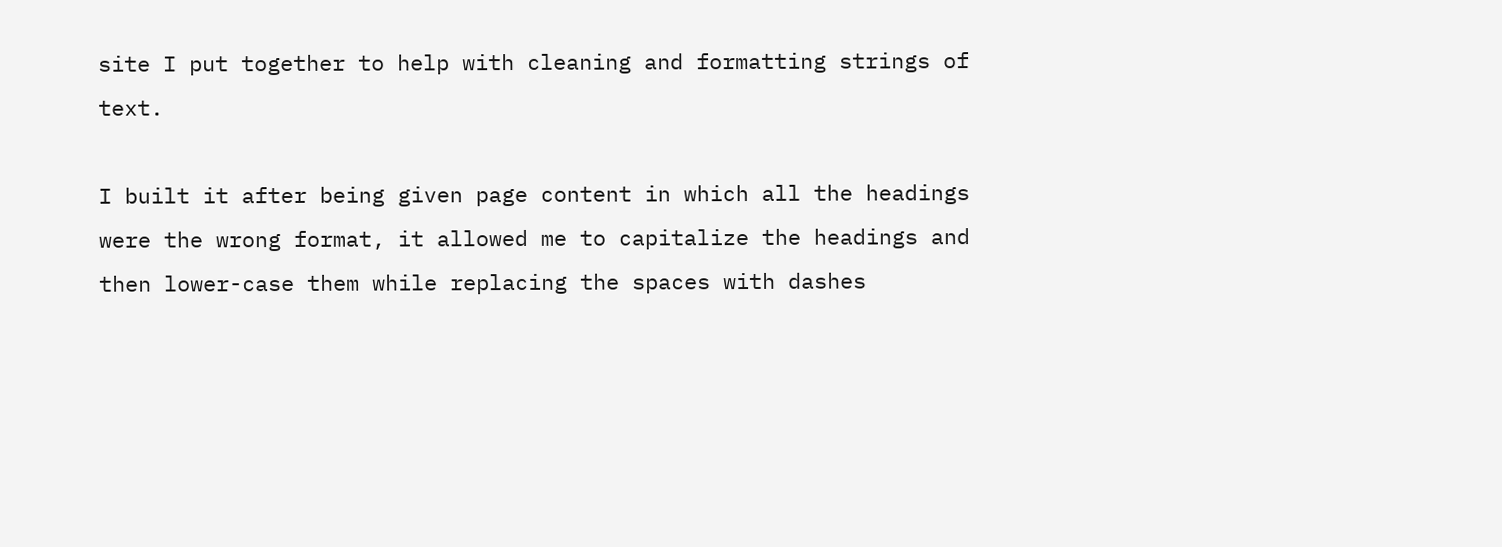site I put together to help with cleaning and formatting strings of text.

I built it after being given page content in which all the headings were the wrong format, it allowed me to capitalize the headings and then lower-case them while replacing the spaces with dashes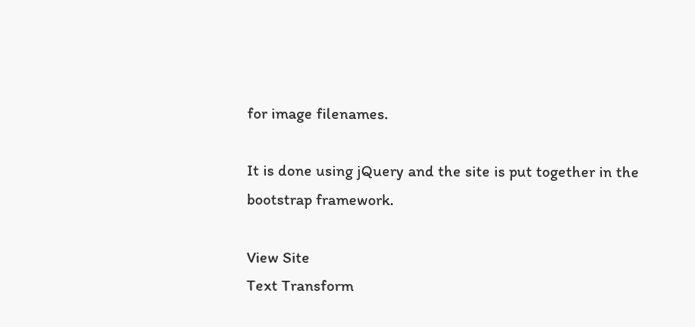for image filenames.

It is done using jQuery and the site is put together in the bootstrap framework.

View Site
Text Transform